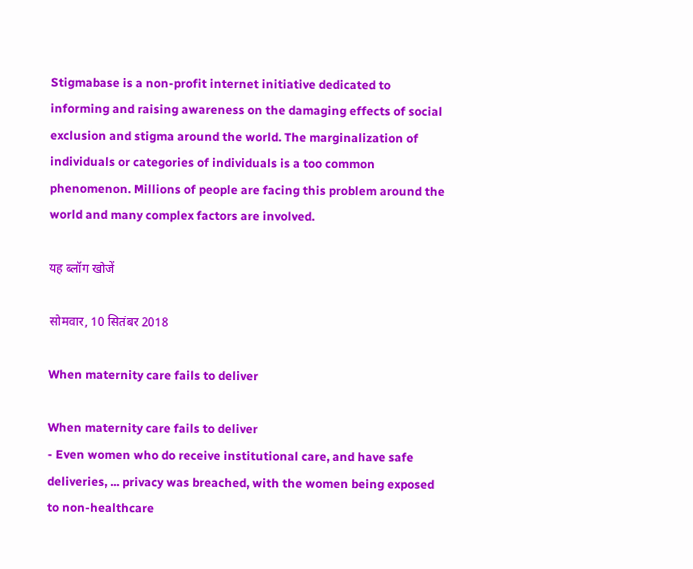Stigmabase is a non-profit internet initiative dedicated to informing and raising awareness on the damaging effects of social exclusion and stigma around the world. The marginalization of individuals or categories of individuals is a too common phenomenon. Millions of people are facing this problem around the world and many complex factors are involved.

यह ब्लॉग खोजें

सोमवार, 10 सितंबर 2018

When maternity care fails to deliver

When maternity care fails to deliver
- Even women who do receive institutional care, and have safe deliveries, ... privacy was breached, with the women being exposed to non-healthcare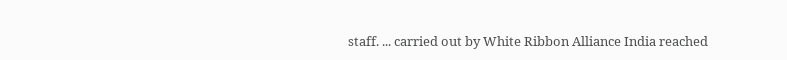staff. ... carried out by White Ribbon Alliance India reached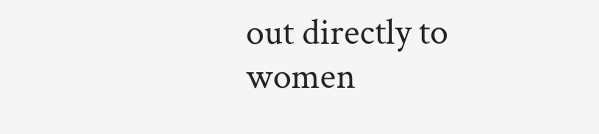out directly to women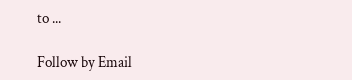to ...

Follow by Email